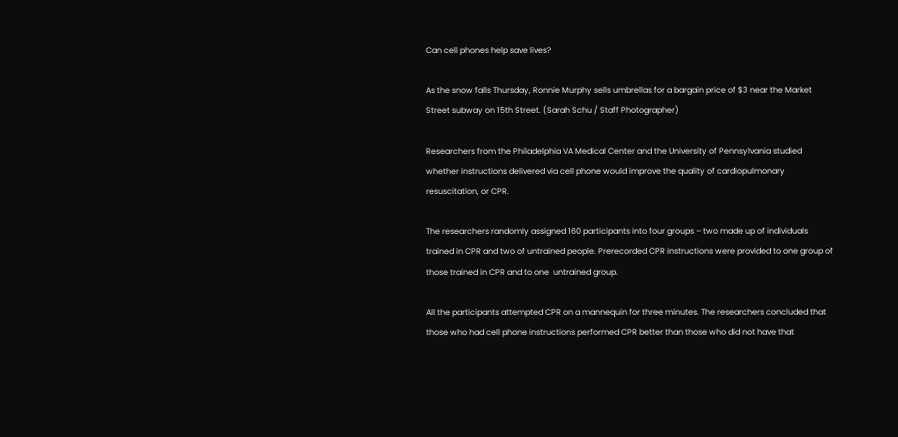Can cell phones help save lives?

As the snow falls Thursday, Ronnie Murphy sells umbrellas for a bargain price of $3 near the Market Street subway on 15th Street. (Sarah Schu / Staff Photographer)

Researchers from the Philadelphia VA Medical Center and the University of Pennsylvania studied whether instructions delivered via cell phone would improve the quality of cardiopulmonary resuscitation, or CPR.

The researchers randomly assigned 160 participants into four groups – two made up of individuals trained in CPR and two of untrained people. Prerecorded CPR instructions were provided to one group of those trained in CPR and to one  untrained group.

All the participants attempted CPR on a mannequin for three minutes. The researchers concluded that those who had cell phone instructions performed CPR better than those who did not have that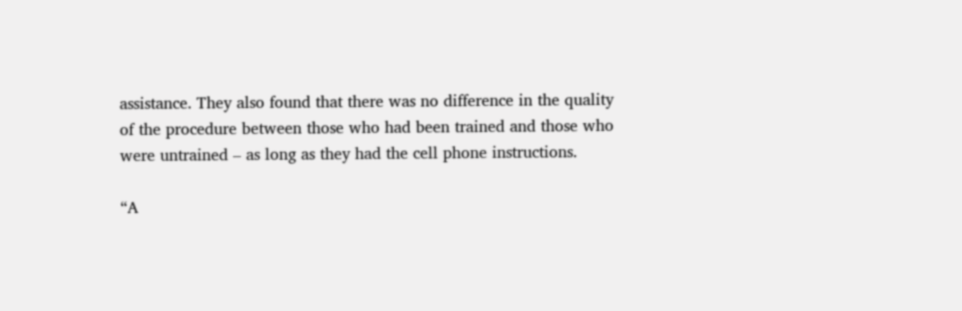assistance. They also found that there was no difference in the quality of the procedure between those who had been trained and those who were untrained – as long as they had the cell phone instructions.

“A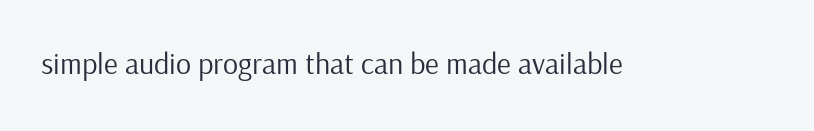simple audio program that can be made available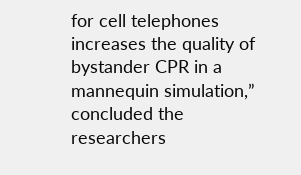for cell telephones increases the quality of bystander CPR in a mannequin simulation,” concluded the researchers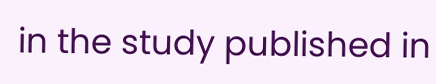in the study published in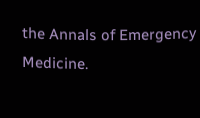the Annals of Emergency Medicine.